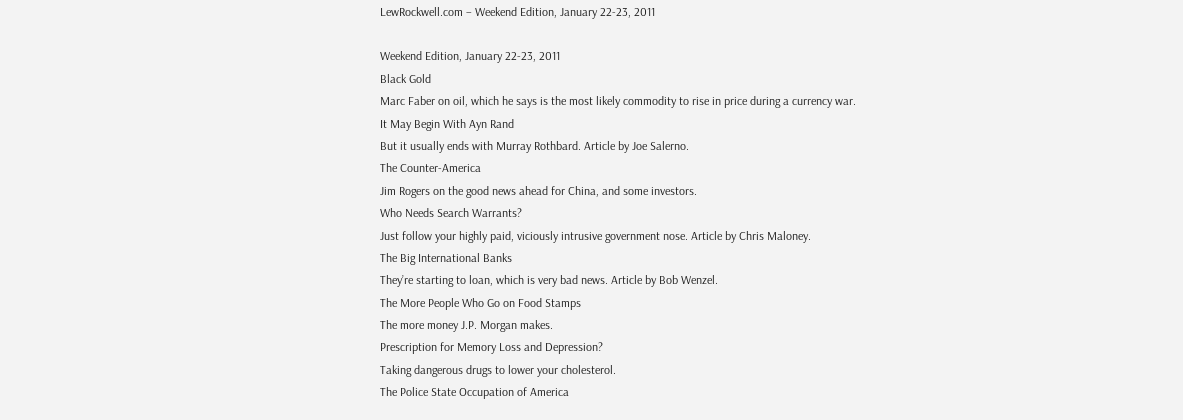LewRockwell.com – Weekend Edition, January 22-23, 2011

Weekend Edition, January 22-23, 2011
Black Gold
Marc Faber on oil, which he says is the most likely commodity to rise in price during a currency war.
It May Begin With Ayn Rand
But it usually ends with Murray Rothbard. Article by Joe Salerno.
The Counter-America
Jim Rogers on the good news ahead for China, and some investors.
Who Needs Search Warrants?
Just follow your highly paid, viciously intrusive government nose. Article by Chris Maloney.
The Big International Banks
They’re starting to loan, which is very bad news. Article by Bob Wenzel.
The More People Who Go on Food Stamps
The more money J.P. Morgan makes.
Prescription for Memory Loss and Depression?
Taking dangerous drugs to lower your cholesterol.
The Police State Occupation of America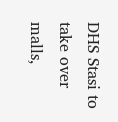DHS Stasi to take over malls,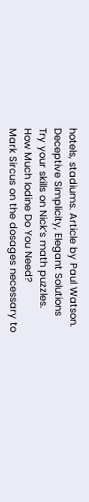hotels, stadiums. Article by Paul Watson.
Deceptive Simplicity, Elegant Solutions
Try your skills on Nick’s math puzzles.
How Much Iodine Do You Need?
Mark Sircus on the dosages necessary to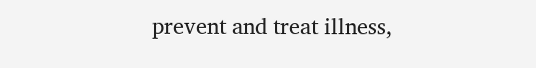prevent and treat illness,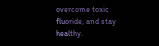overcome toxic fluoride, and stay healthy.